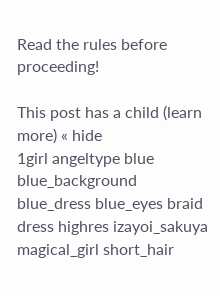Read the rules before proceeding!

This post has a child (learn more) « hide
1girl angeltype blue blue_background blue_dress blue_eyes braid dress highres izayoi_sakuya magical_girl short_hair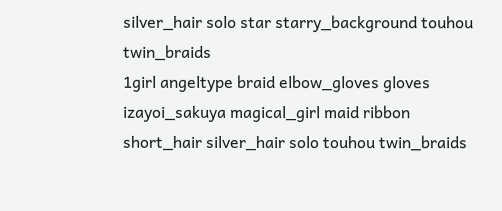silver_hair solo star starry_background touhou twin_braids
1girl angeltype braid elbow_gloves gloves izayoi_sakuya magical_girl maid ribbon short_hair silver_hair solo touhou twin_braids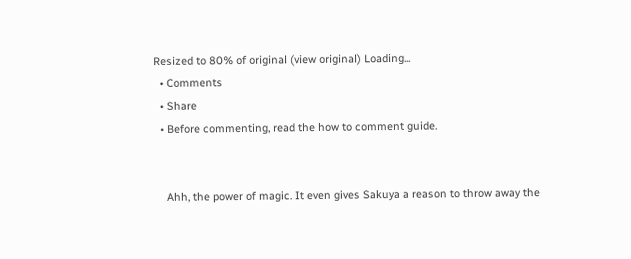Resized to 80% of original (view original) Loading...
  • Comments
  • Share
  • Before commenting, read the how to comment guide.


    Ahh, the power of magic. It even gives Sakuya a reason to throw away the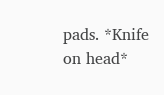pads. *Knife on head*